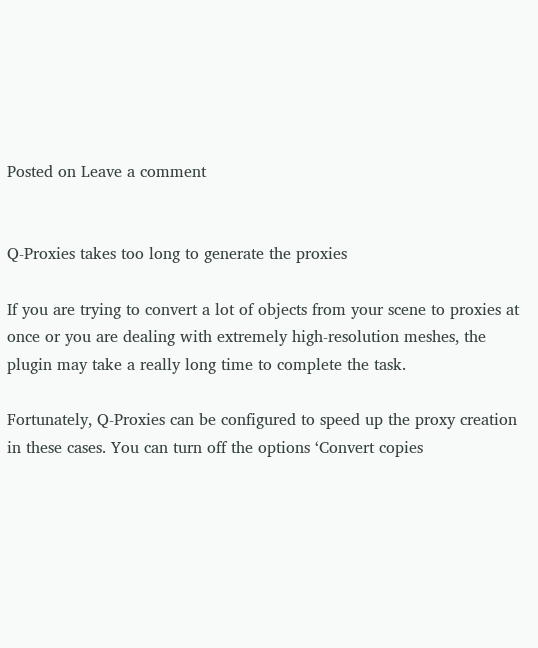Posted on Leave a comment


Q-Proxies takes too long to generate the proxies

If you are trying to convert a lot of objects from your scene to proxies at once or you are dealing with extremely high-resolution meshes, the plugin may take a really long time to complete the task.

Fortunately, Q-Proxies can be configured to speed up the proxy creation in these cases. You can turn off the options ‘Convert copies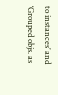to instances’ and ‘Grouped objs. as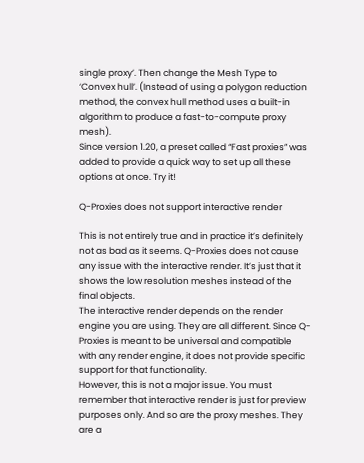single proxy’. Then change the Mesh Type to ‘Convex hull’. (Instead of using a polygon reduction method, the convex hull method uses a built-in algorithm to produce a fast-to-compute proxy mesh).
Since version 1.20, a preset called “Fast proxies” was added to provide a quick way to set up all these options at once. Try it!

Q-Proxies does not support interactive render

This is not entirely true and in practice it’s definitely not as bad as it seems. Q-Proxies does not cause any issue with the interactive render. It’s just that it shows the low resolution meshes instead of the final objects.
The interactive render depends on the render engine you are using. They are all different. Since Q-Proxies is meant to be universal and compatible with any render engine, it does not provide specific support for that functionality.
However, this is not a major issue. You must remember that interactive render is just for preview purposes only. And so are the proxy meshes. They are a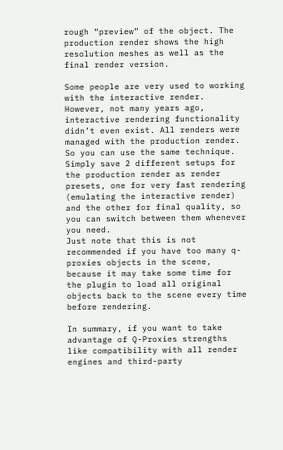rough “preview” of the object. The production render shows the high resolution meshes as well as the final render version.

Some people are very used to working with the interactive render. However, not many years ago, interactive rendering functionality didn’t even exist. All renders were managed with the production render. So you can use the same technique. Simply save 2 different setups for the production render as render presets, one for very fast rendering (emulating the interactive render) and the other for final quality, so you can switch between them whenever you need.
Just note that this is not recommended if you have too many q-proxies objects in the scene, because it may take some time for the plugin to load all original objects back to the scene every time before rendering.

In summary, if you want to take advantage of Q-Proxies strengths like compatibility with all render engines and third-party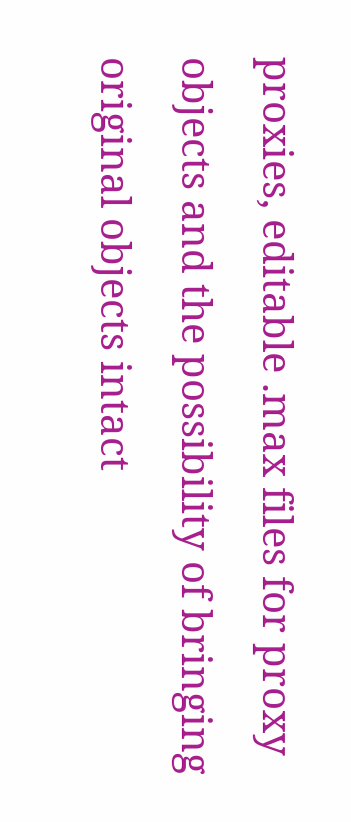proxies, editable .max files for proxy objects and the possibility of bringing original objects intact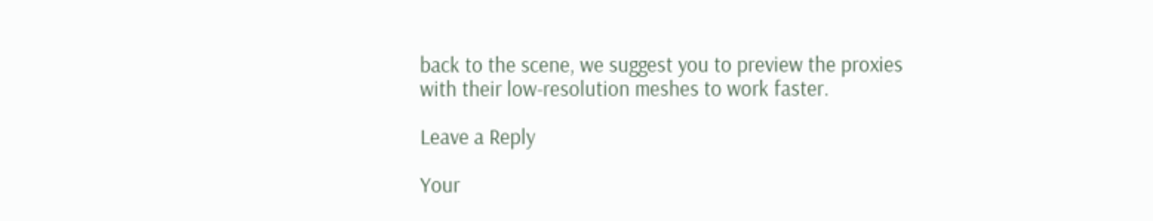back to the scene, we suggest you to preview the proxies with their low-resolution meshes to work faster.

Leave a Reply

Your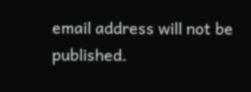email address will not be published.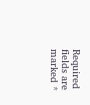Required fields are marked *